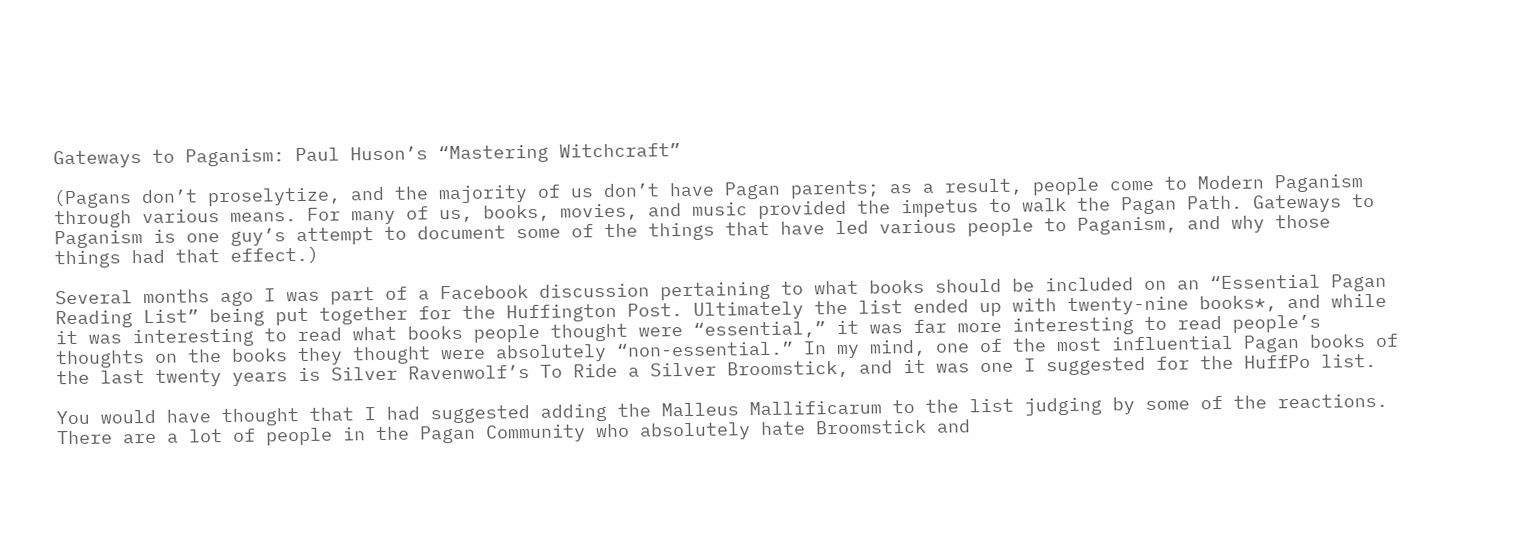Gateways to Paganism: Paul Huson’s “Mastering Witchcraft”

(Pagans don’t proselytize, and the majority of us don’t have Pagan parents; as a result, people come to Modern Paganism through various means. For many of us, books, movies, and music provided the impetus to walk the Pagan Path. Gateways to Paganism is one guy’s attempt to document some of the things that have led various people to Paganism, and why those things had that effect.)

Several months ago I was part of a Facebook discussion pertaining to what books should be included on an “Essential Pagan Reading List” being put together for the Huffington Post. Ultimately the list ended up with twenty-nine books*, and while it was interesting to read what books people thought were “essential,” it was far more interesting to read people’s thoughts on the books they thought were absolutely “non-essential.” In my mind, one of the most influential Pagan books of the last twenty years is Silver Ravenwolf’s To Ride a Silver Broomstick, and it was one I suggested for the HuffPo list.

You would have thought that I had suggested adding the Malleus Mallificarum to the list judging by some of the reactions. There are a lot of people in the Pagan Community who absolutely hate Broomstick and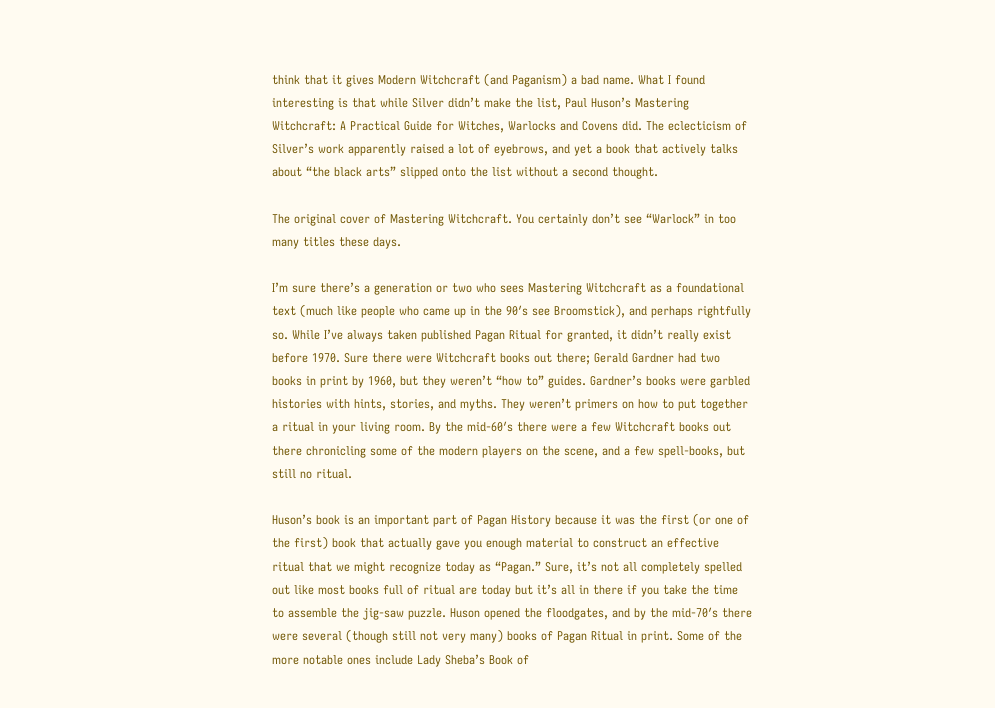think that it gives Modern Witchcraft (and Paganism) a bad name. What I found interesting is that while Silver didn’t make the list, Paul Huson’s Mastering Witchcraft: A Practical Guide for Witches, Warlocks and Covens did. The eclecticism of Silver’s work apparently raised a lot of eyebrows, and yet a book that actively talks about “the black arts” slipped onto the list without a second thought.

The original cover of Mastering Witchcraft. You certainly don’t see “Warlock” in too many titles these days.

I’m sure there’s a generation or two who sees Mastering Witchcraft as a foundational text (much like people who came up in the 90′s see Broomstick), and perhaps rightfully so. While I’ve always taken published Pagan Ritual for granted, it didn’t really exist before 1970. Sure there were Witchcraft books out there; Gerald Gardner had two books in print by 1960, but they weren’t “how to” guides. Gardner’s books were garbled histories with hints, stories, and myths. They weren’t primers on how to put together a ritual in your living room. By the mid-60′s there were a few Witchcraft books out there chronicling some of the modern players on the scene, and a few spell-books, but still no ritual.

Huson’s book is an important part of Pagan History because it was the first (or one of the first) book that actually gave you enough material to construct an effective ritual that we might recognize today as “Pagan.” Sure, it’s not all completely spelled out like most books full of ritual are today but it’s all in there if you take the time to assemble the jig-saw puzzle. Huson opened the floodgates, and by the mid-70′s there were several (though still not very many) books of Pagan Ritual in print. Some of the more notable ones include Lady Sheba’s Book of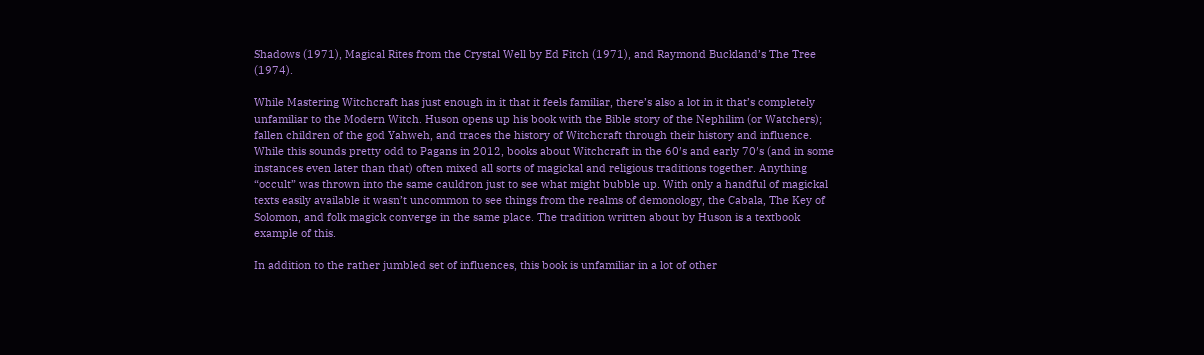Shadows (1971), Magical Rites from the Crystal Well by Ed Fitch (1971), and Raymond Buckland’s The Tree (1974).

While Mastering Witchcraft has just enough in it that it feels familiar, there’s also a lot in it that’s completely unfamiliar to the Modern Witch. Huson opens up his book with the Bible story of the Nephilim (or Watchers); fallen children of the god Yahweh, and traces the history of Witchcraft through their history and influence. While this sounds pretty odd to Pagans in 2012, books about Witchcraft in the 60′s and early 70′s (and in some instances even later than that) often mixed all sorts of magickal and religious traditions together. Anything “occult” was thrown into the same cauldron just to see what might bubble up. With only a handful of magickal texts easily available it wasn’t uncommon to see things from the realms of demonology, the Cabala, The Key of Solomon, and folk magick converge in the same place. The tradition written about by Huson is a textbook example of this.

In addition to the rather jumbled set of influences, this book is unfamiliar in a lot of other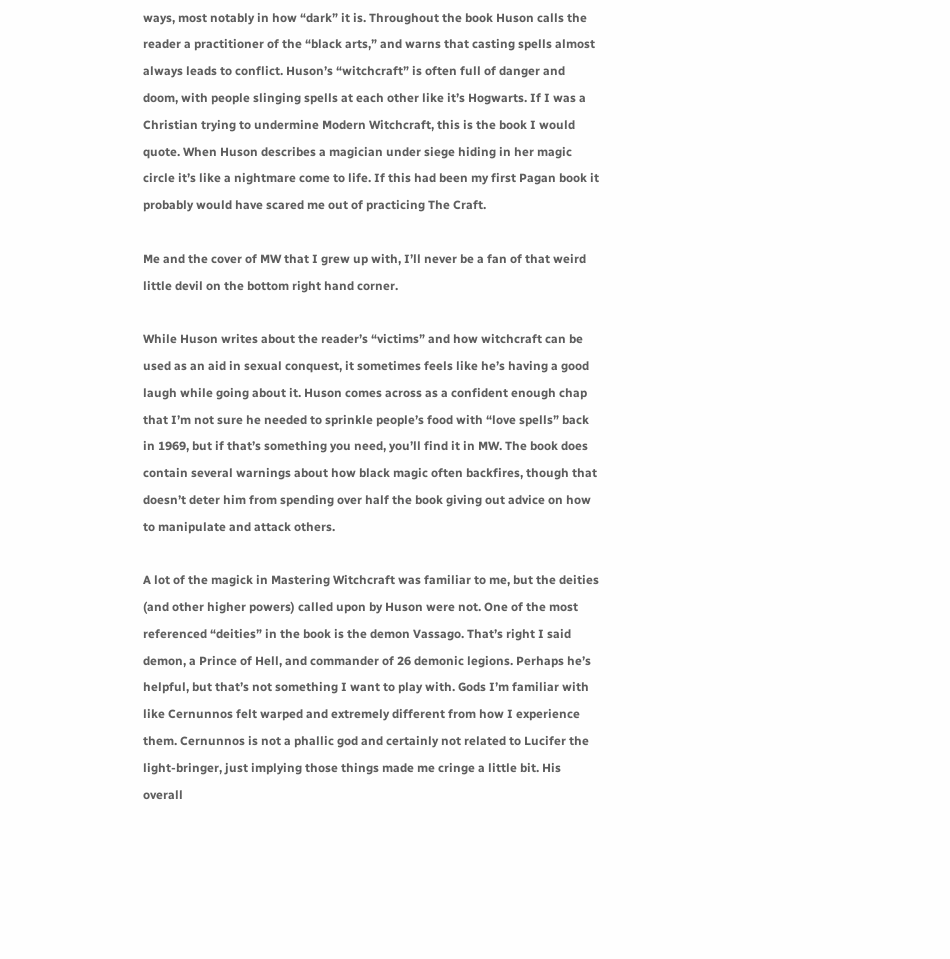ways, most notably in how “dark” it is. Throughout the book Huson calls the reader a practitioner of the “black arts,” and warns that casting spells almost always leads to conflict. Huson’s “witchcraft” is often full of danger and doom, with people slinging spells at each other like it’s Hogwarts. If I was a Christian trying to undermine Modern Witchcraft, this is the book I would quote. When Huson describes a magician under siege hiding in her magic circle it’s like a nightmare come to life. If this had been my first Pagan book it probably would have scared me out of practicing The Craft.

Me and the cover of MW that I grew up with, I’ll never be a fan of that weird little devil on the bottom right hand corner.

While Huson writes about the reader’s “victims” and how witchcraft can be used as an aid in sexual conquest, it sometimes feels like he’s having a good laugh while going about it. Huson comes across as a confident enough chap that I’m not sure he needed to sprinkle people’s food with “love spells” back in 1969, but if that’s something you need, you’ll find it in MW. The book does contain several warnings about how black magic often backfires, though that doesn’t deter him from spending over half the book giving out advice on how to manipulate and attack others.

A lot of the magick in Mastering Witchcraft was familiar to me, but the deities (and other higher powers) called upon by Huson were not. One of the most referenced “deities” in the book is the demon Vassago. That’s right I said demon, a Prince of Hell, and commander of 26 demonic legions. Perhaps he’s helpful, but that’s not something I want to play with. Gods I’m familiar with like Cernunnos felt warped and extremely different from how I experience them. Cernunnos is not a phallic god and certainly not related to Lucifer the light-bringer, just implying those things made me cringe a little bit. His overall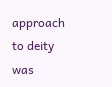approach to deity was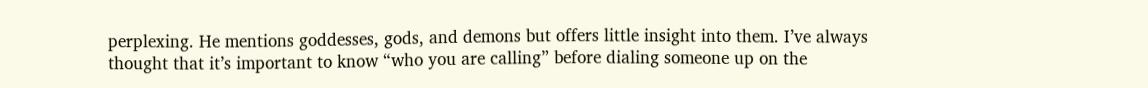perplexing. He mentions goddesses, gods, and demons but offers little insight into them. I’ve always thought that it’s important to know “who you are calling” before dialing someone up on the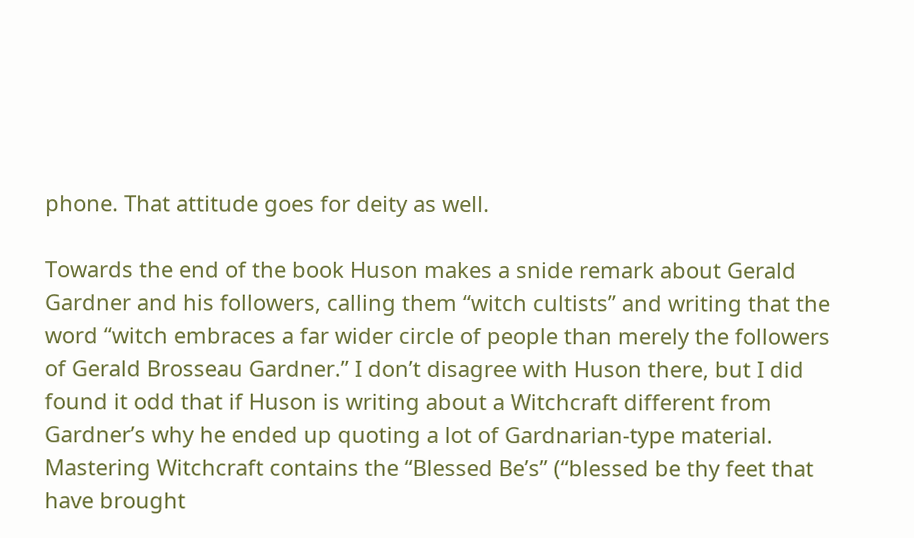phone. That attitude goes for deity as well.

Towards the end of the book Huson makes a snide remark about Gerald Gardner and his followers, calling them “witch cultists” and writing that the word “witch embraces a far wider circle of people than merely the followers of Gerald Brosseau Gardner.” I don’t disagree with Huson there, but I did found it odd that if Huson is writing about a Witchcraft different from Gardner’s why he ended up quoting a lot of Gardnarian-type material. Mastering Witchcraft contains the “Blessed Be’s” (“blessed be thy feet that have brought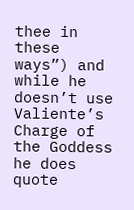thee in these ways”) and while he doesn’t use Valiente’s Charge of the Goddess he does quote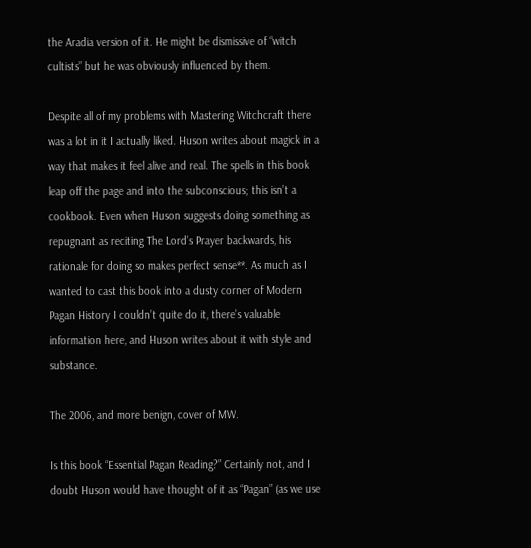the Aradia version of it. He might be dismissive of “witch cultists” but he was obviously influenced by them.

Despite all of my problems with Mastering Witchcraft there was a lot in it I actually liked. Huson writes about magick in a way that makes it feel alive and real. The spells in this book leap off the page and into the subconscious; this isn’t a cookbook. Even when Huson suggests doing something as repugnant as reciting The Lord’s Prayer backwards, his rationale for doing so makes perfect sense**. As much as I wanted to cast this book into a dusty corner of Modern Pagan History I couldn’t quite do it, there’s valuable information here, and Huson writes about it with style and substance.

The 2006, and more benign, cover of MW.

Is this book “Essential Pagan Reading?” Certainly not, and I doubt Huson would have thought of it as “Pagan” (as we use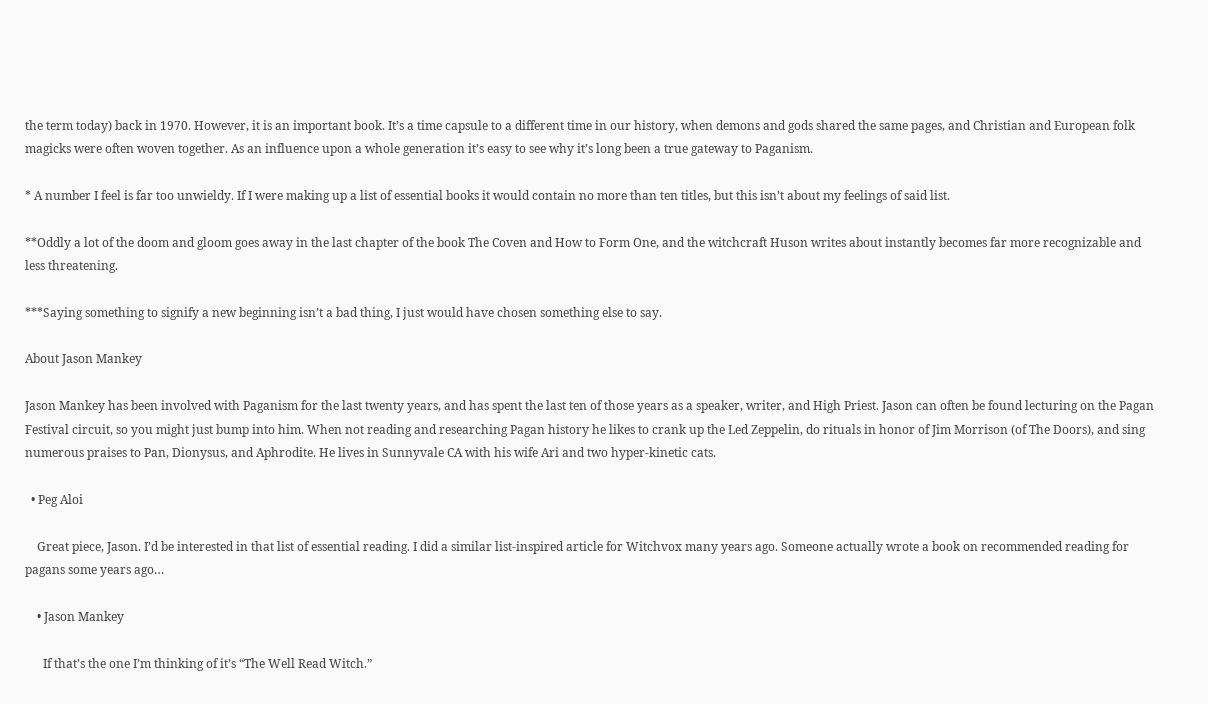the term today) back in 1970. However, it is an important book. It’s a time capsule to a different time in our history, when demons and gods shared the same pages, and Christian and European folk magicks were often woven together. As an influence upon a whole generation it’s easy to see why it’s long been a true gateway to Paganism.

* A number I feel is far too unwieldy. If I were making up a list of essential books it would contain no more than ten titles, but this isn’t about my feelings of said list.

**Oddly a lot of the doom and gloom goes away in the last chapter of the book The Coven and How to Form One, and the witchcraft Huson writes about instantly becomes far more recognizable and less threatening.

***Saying something to signify a new beginning isn’t a bad thing, I just would have chosen something else to say.

About Jason Mankey

Jason Mankey has been involved with Paganism for the last twenty years, and has spent the last ten of those years as a speaker, writer, and High Priest. Jason can often be found lecturing on the Pagan Festival circuit, so you might just bump into him. When not reading and researching Pagan history he likes to crank up the Led Zeppelin, do rituals in honor of Jim Morrison (of The Doors), and sing numerous praises to Pan, Dionysus, and Aphrodite. He lives in Sunnyvale CA with his wife Ari and two hyper-kinetic cats.

  • Peg Aloi

    Great piece, Jason. I’d be interested in that list of essential reading. I did a similar list-inspired article for Witchvox many years ago. Someone actually wrote a book on recommended reading for pagans some years ago…

    • Jason Mankey

      If that’s the one I’m thinking of it’s “The Well Read Witch.”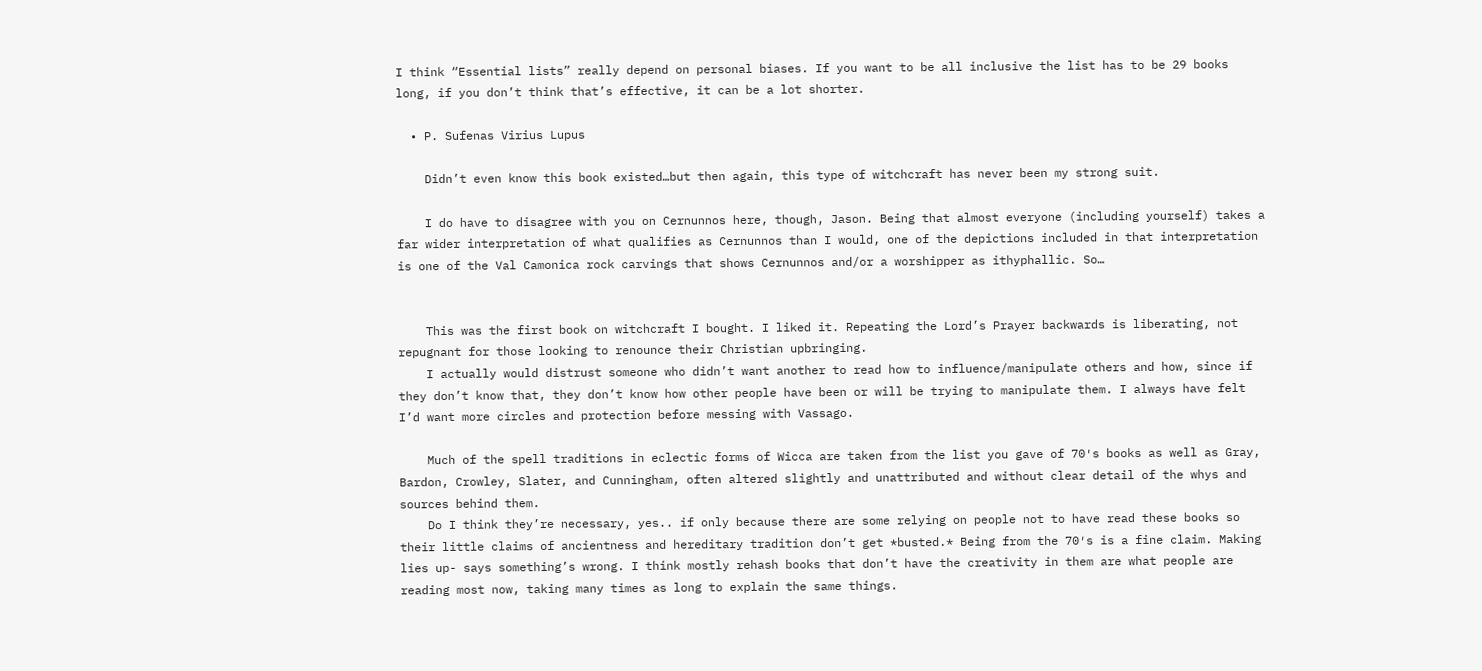I think “Essential lists” really depend on personal biases. If you want to be all inclusive the list has to be 29 books long, if you don’t think that’s effective, it can be a lot shorter.

  • P. Sufenas Virius Lupus

    Didn’t even know this book existed…but then again, this type of witchcraft has never been my strong suit.

    I do have to disagree with you on Cernunnos here, though, Jason. Being that almost everyone (including yourself) takes a far wider interpretation of what qualifies as Cernunnos than I would, one of the depictions included in that interpretation is one of the Val Camonica rock carvings that shows Cernunnos and/or a worshipper as ithyphallic. So…


    This was the first book on witchcraft I bought. I liked it. Repeating the Lord’s Prayer backwards is liberating, not repugnant for those looking to renounce their Christian upbringing.
    I actually would distrust someone who didn’t want another to read how to influence/manipulate others and how, since if they don’t know that, they don’t know how other people have been or will be trying to manipulate them. I always have felt I’d want more circles and protection before messing with Vassago.

    Much of the spell traditions in eclectic forms of Wicca are taken from the list you gave of 70′s books as well as Gray, Bardon, Crowley, Slater, and Cunningham, often altered slightly and unattributed and without clear detail of the whys and sources behind them.
    Do I think they’re necessary, yes.. if only because there are some relying on people not to have read these books so their little claims of ancientness and hereditary tradition don’t get *busted.* Being from the 70′s is a fine claim. Making lies up- says something’s wrong. I think mostly rehash books that don’t have the creativity in them are what people are reading most now, taking many times as long to explain the same things.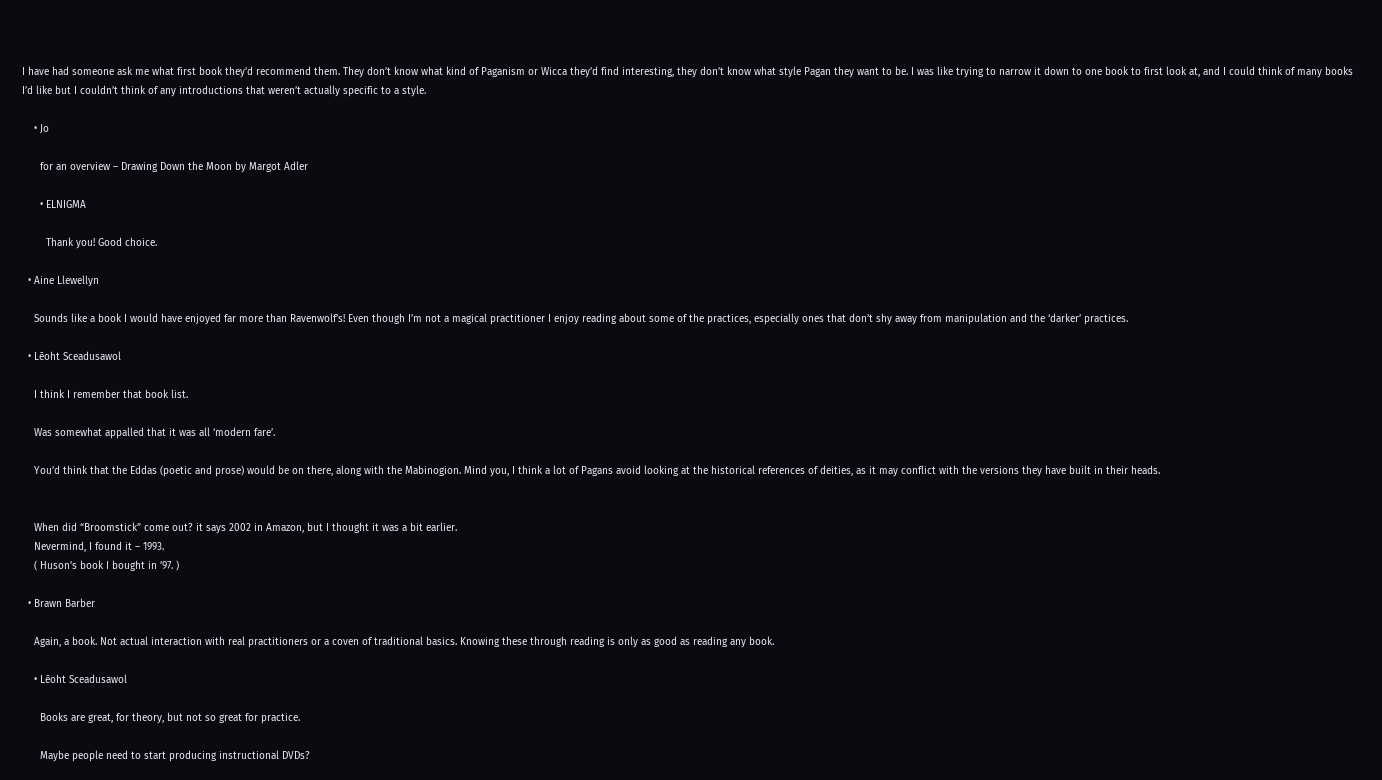I have had someone ask me what first book they’d recommend them. They don’t know what kind of Paganism or Wicca they’d find interesting, they don’t know what style Pagan they want to be. I was like trying to narrow it down to one book to first look at, and I could think of many books I’d like but I couldn’t think of any introductions that weren’t actually specific to a style.

    • Jo

      for an overview – Drawing Down the Moon by Margot Adler

      • ELNIGMA

        Thank you! Good choice.

  • Aine Llewellyn

    Sounds like a book I would have enjoyed far more than Ravenwolf’s! Even though I’m not a magical practitioner I enjoy reading about some of the practices, especially ones that don’t shy away from manipulation and the ‘darker’ practices.

  • Lēoht Sceadusawol

    I think I remember that book list.

    Was somewhat appalled that it was all ‘modern fare’.

    You’d think that the Eddas (poetic and prose) would be on there, along with the Mabinogion. Mind you, I think a lot of Pagans avoid looking at the historical references of deities, as it may conflict with the versions they have built in their heads.


    When did “Broomstick” come out? it says 2002 in Amazon, but I thought it was a bit earlier.
    Nevermind, I found it – 1993.
    ( Huson’s book I bought in ’97. )

  • Brawn Barber

    Again, a book. Not actual interaction with real practitioners or a coven of traditional basics. Knowing these through reading is only as good as reading any book.

    • Lēoht Sceadusawol

      Books are great, for theory, but not so great for practice.

      Maybe people need to start producing instructional DVDs?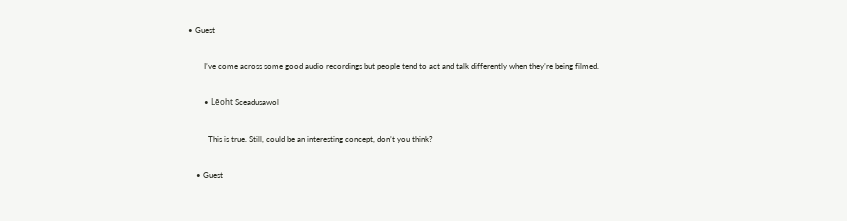• Guest

        I’ve come across some good audio recordings but people tend to act and talk differently when they’re being filmed.

        • Lēoht Sceadusawol

          This is true. Still, could be an interesting concept, don’t you think?

    • Guest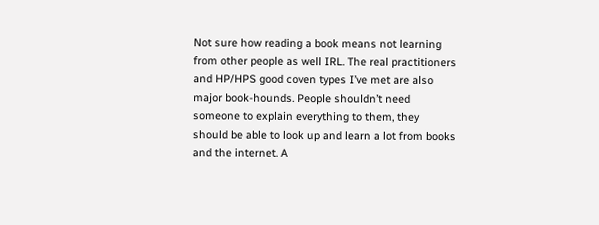Not sure how reading a book means not learning from other people as well IRL. The real practitioners and HP/HPS good coven types I’ve met are also major book-hounds. People shouldn’t need someone to explain everything to them, they should be able to look up and learn a lot from books and the internet. A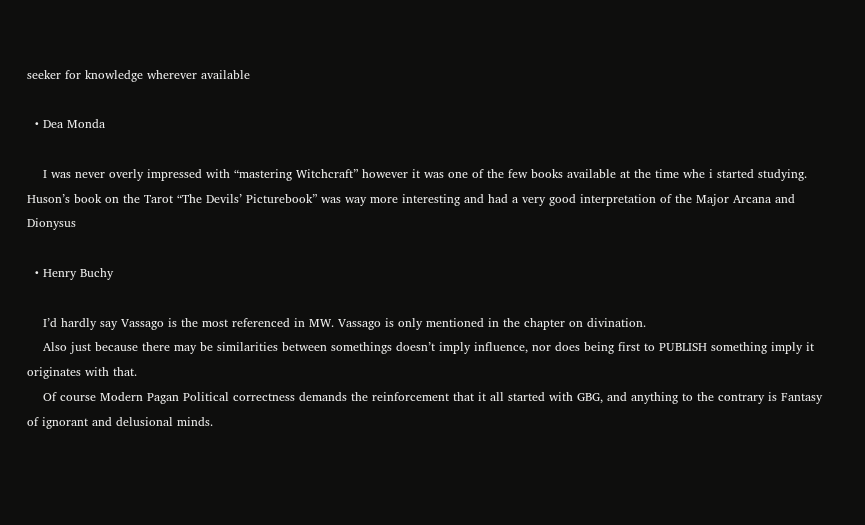seeker for knowledge wherever available

  • Dea Monda

    I was never overly impressed with “mastering Witchcraft” however it was one of the few books available at the time whe i started studying. Huson’s book on the Tarot “The Devils’ Picturebook” was way more interesting and had a very good interpretation of the Major Arcana and Dionysus

  • Henry Buchy

    I’d hardly say Vassago is the most referenced in MW. Vassago is only mentioned in the chapter on divination.
    Also just because there may be similarities between somethings doesn’t imply influence, nor does being first to PUBLISH something imply it originates with that.
    Of course Modern Pagan Political correctness demands the reinforcement that it all started with GBG, and anything to the contrary is Fantasy of ignorant and delusional minds.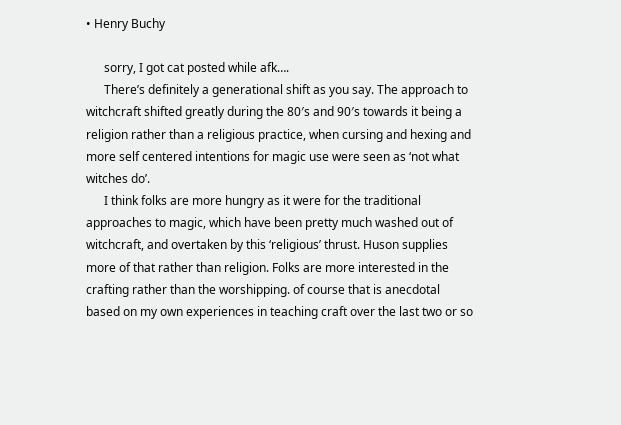• Henry Buchy

      sorry, I got cat posted while afk….
      There’s definitely a generational shift as you say. The approach to witchcraft shifted greatly during the 80′s and 90′s towards it being a religion rather than a religious practice, when cursing and hexing and more self centered intentions for magic use were seen as ‘not what witches do’.
      I think folks are more hungry as it were for the traditional approaches to magic, which have been pretty much washed out of witchcraft, and overtaken by this ‘religious’ thrust. Huson supplies more of that rather than religion. Folks are more interested in the crafting rather than the worshipping. of course that is anecdotal based on my own experiences in teaching craft over the last two or so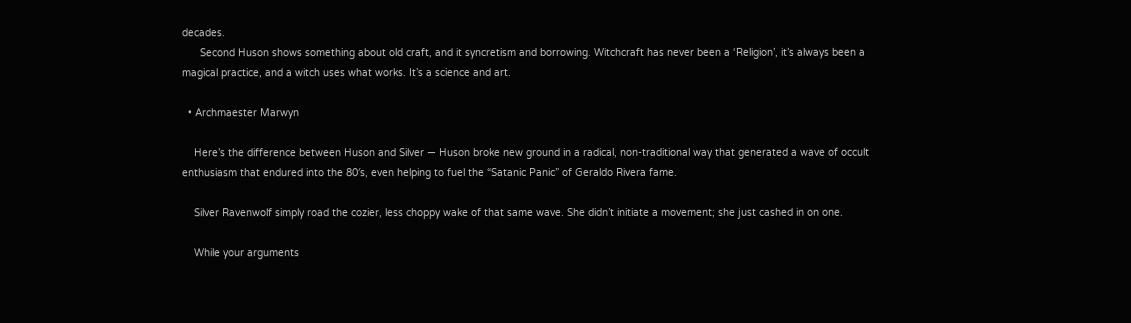decades.
      Second Huson shows something about old craft, and it syncretism and borrowing. Witchcraft has never been a ‘Religion’, it’s always been a magical practice, and a witch uses what works. It’s a science and art.

  • Archmaester Marwyn

    Here’s the difference between Huson and Silver — Huson broke new ground in a radical, non-traditional way that generated a wave of occult enthusiasm that endured into the 80′s, even helping to fuel the “Satanic Panic” of Geraldo Rivera fame.

    Silver Ravenwolf simply road the cozier, less choppy wake of that same wave. She didn’t initiate a movement; she just cashed in on one.

    While your arguments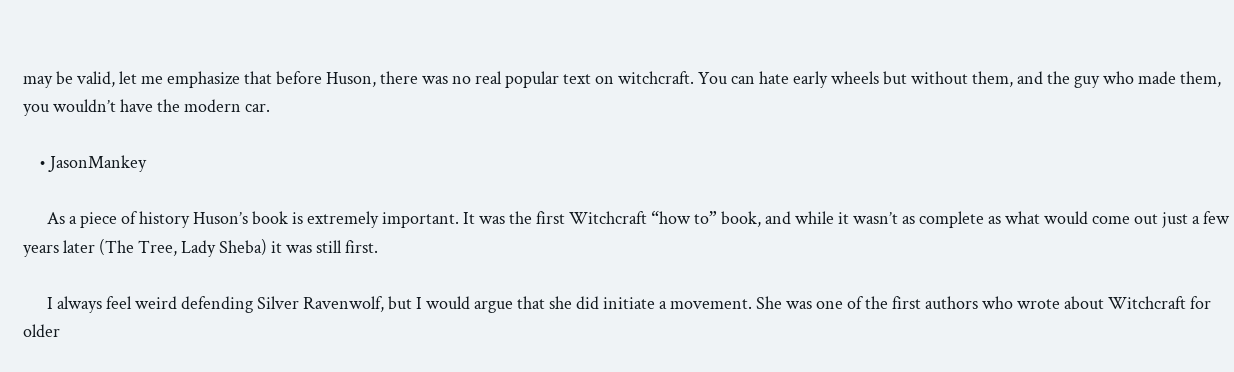may be valid, let me emphasize that before Huson, there was no real popular text on witchcraft. You can hate early wheels but without them, and the guy who made them, you wouldn’t have the modern car.

    • JasonMankey

      As a piece of history Huson’s book is extremely important. It was the first Witchcraft “how to” book, and while it wasn’t as complete as what would come out just a few years later (The Tree, Lady Sheba) it was still first.

      I always feel weird defending Silver Ravenwolf, but I would argue that she did initiate a movement. She was one of the first authors who wrote about Witchcraft for older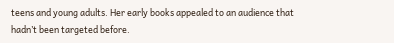teens and young adults. Her early books appealed to an audience that hadn’t been targeted before.